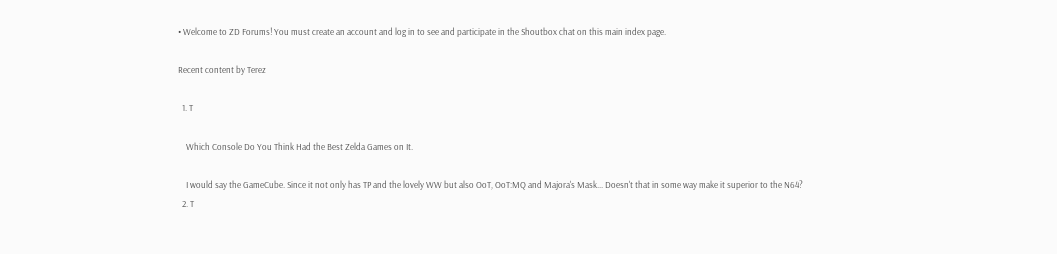• Welcome to ZD Forums! You must create an account and log in to see and participate in the Shoutbox chat on this main index page.

Recent content by Terez

  1. T

    Which Console Do You Think Had the Best Zelda Games on It.

    I would say the GameCube. Since it not only has TP and the lovely WW but also OoT, OoT:MQ and Majora's Mask... Doesn't that in some way make it superior to the N64?
  2. T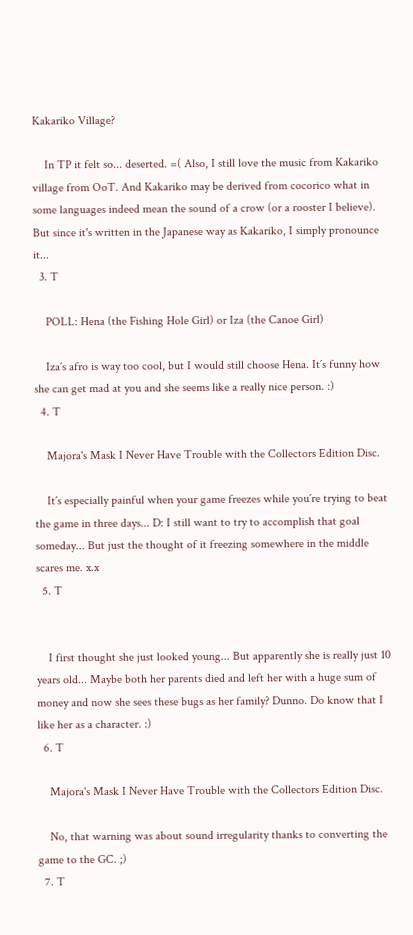Kakariko Village?

    In TP it felt so... deserted. =( Also, I still love the music from Kakariko village from OoT. And Kakariko may be derived from cocorico what in some languages indeed mean the sound of a crow (or a rooster I believe). But since it's written in the Japanese way as Kakariko, I simply pronounce it...
  3. T

    POLL: Hena (the Fishing Hole Girl) or Iza (the Canoe Girl)

    Iza´s afro is way too cool, but I would still choose Hena. It´s funny how she can get mad at you and she seems like a really nice person. :)
  4. T

    Majora's Mask I Never Have Trouble with the Collectors Edition Disc.

    It´s especially painful when your game freezes while you´re trying to beat the game in three days... D: I still want to try to accomplish that goal someday... But just the thought of it freezing somewhere in the middle scares me. x.x
  5. T


    I first thought she just looked young... But apparently she is really just 10 years old... Maybe both her parents died and left her with a huge sum of money and now she sees these bugs as her family? Dunno. Do know that I like her as a character. :)
  6. T

    Majora's Mask I Never Have Trouble with the Collectors Edition Disc.

    No, that warning was about sound irregularity thanks to converting the game to the GC. ;)
  7. T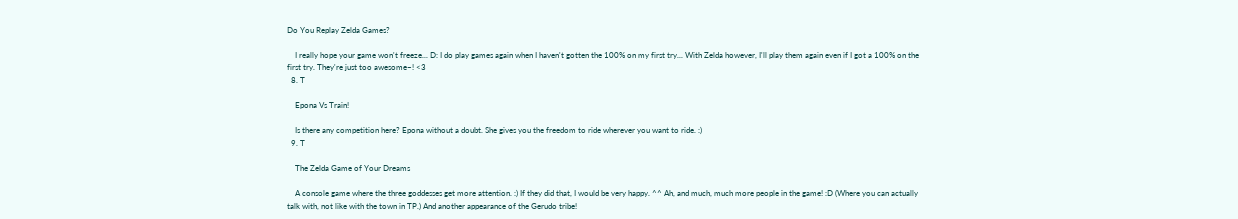Do You Replay Zelda Games?

    I really hope your game won't freeze... D: I do play games again when I haven't gotten the 100% on my first try... With Zelda however, I'll play them again even if I got a 100% on the first try. They're just too awesome~! <3
  8. T

    Epona Vs Train!

    Is there any competition here? Epona without a doubt. She gives you the freedom to ride wherever you want to ride. :)
  9. T

    The Zelda Game of Your Dreams

    A console game where the three goddesses get more attention. :) If they did that, I would be very happy. ^^ Ah, and much, much more people in the game! :D (Where you can actually talk with, not like with the town in TP.) And another appearance of the Gerudo tribe!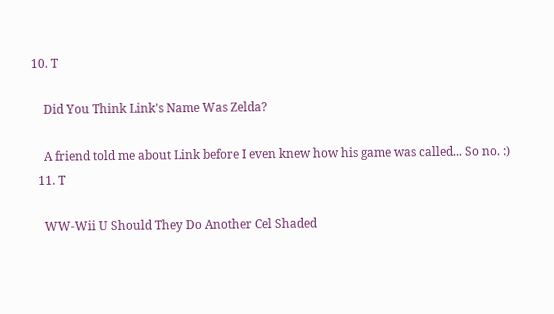10. T

    Did You Think Link's Name Was Zelda?

    A friend told me about Link before I even knew how his game was called... So no. :)
  11. T

    WW-Wii U Should They Do Another Cel Shaded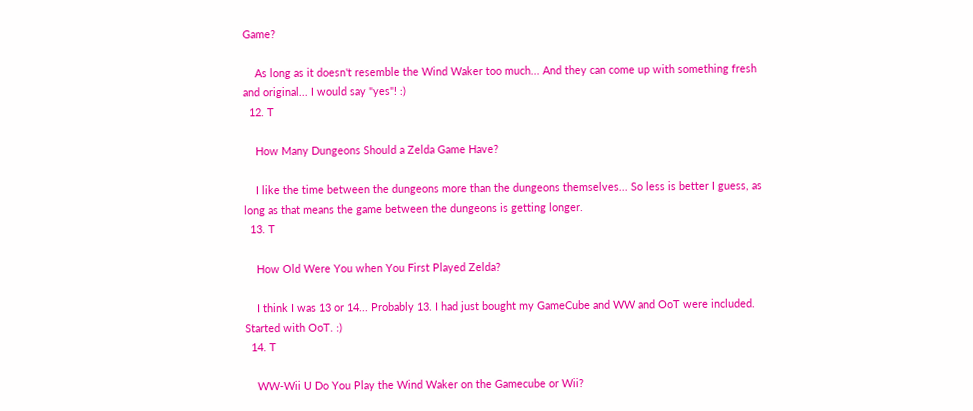Game?

    As long as it doesn't resemble the Wind Waker too much... And they can come up with something fresh and original... I would say "yes"! :)
  12. T

    How Many Dungeons Should a Zelda Game Have?

    I like the time between the dungeons more than the dungeons themselves... So less is better I guess, as long as that means the game between the dungeons is getting longer.
  13. T

    How Old Were You when You First Played Zelda?

    I think I was 13 or 14... Probably 13. I had just bought my GameCube and WW and OoT were included. Started with OoT. :)
  14. T

    WW-Wii U Do You Play the Wind Waker on the Gamecube or Wii?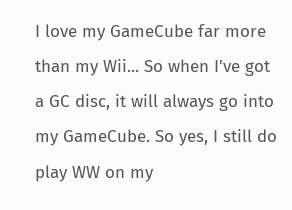I love my GameCube far more than my Wii... So when I've got a GC disc, it will always go into my GameCube. So yes, I still do play WW on my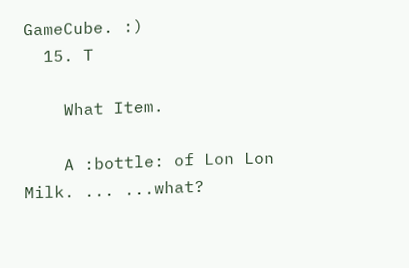GameCube. :)
  15. T

    What Item.

    A :bottle: of Lon Lon Milk. ... ...what?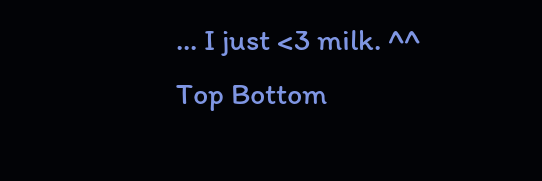... I just <3 milk. ^^
Top Bottom